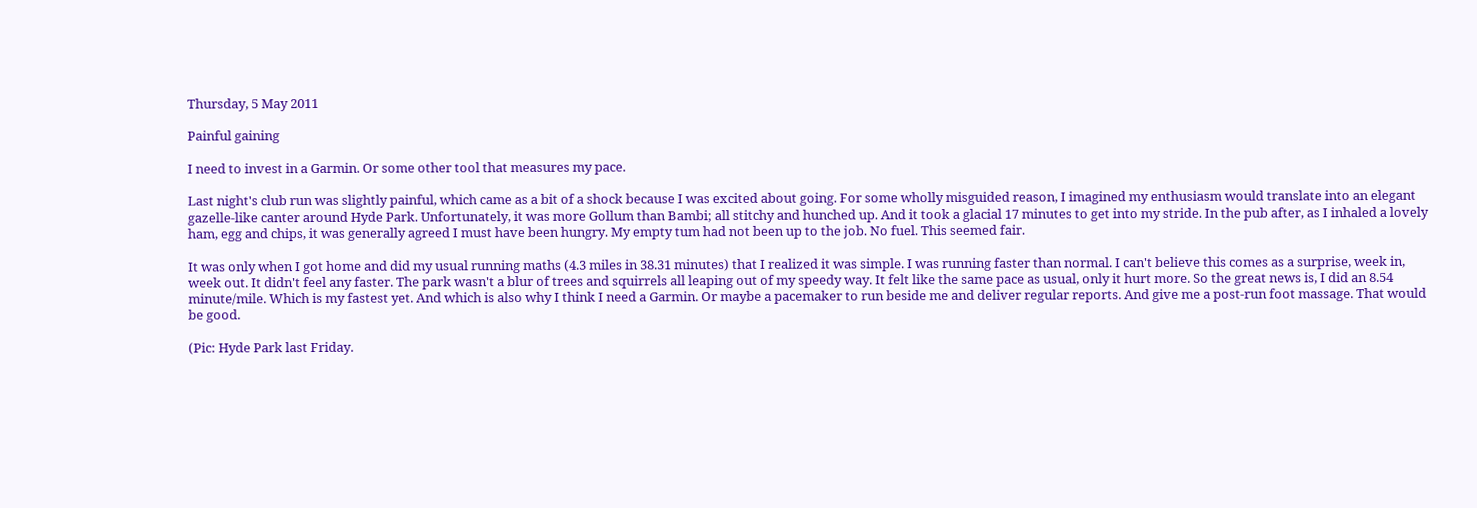Thursday, 5 May 2011

Painful gaining

I need to invest in a Garmin. Or some other tool that measures my pace.

Last night's club run was slightly painful, which came as a bit of a shock because I was excited about going. For some wholly misguided reason, I imagined my enthusiasm would translate into an elegant gazelle-like canter around Hyde Park. Unfortunately, it was more Gollum than Bambi; all stitchy and hunched up. And it took a glacial 17 minutes to get into my stride. In the pub after, as I inhaled a lovely ham, egg and chips, it was generally agreed I must have been hungry. My empty tum had not been up to the job. No fuel. This seemed fair.

It was only when I got home and did my usual running maths (4.3 miles in 38.31 minutes) that I realized it was simple. I was running faster than normal. I can't believe this comes as a surprise, week in, week out. It didn't feel any faster. The park wasn't a blur of trees and squirrels all leaping out of my speedy way. It felt like the same pace as usual, only it hurt more. So the great news is, I did an 8.54 minute/mile. Which is my fastest yet. And which is also why I think I need a Garmin. Or maybe a pacemaker to run beside me and deliver regular reports. And give me a post-run foot massage. That would be good.

(Pic: Hyde Park last Friday.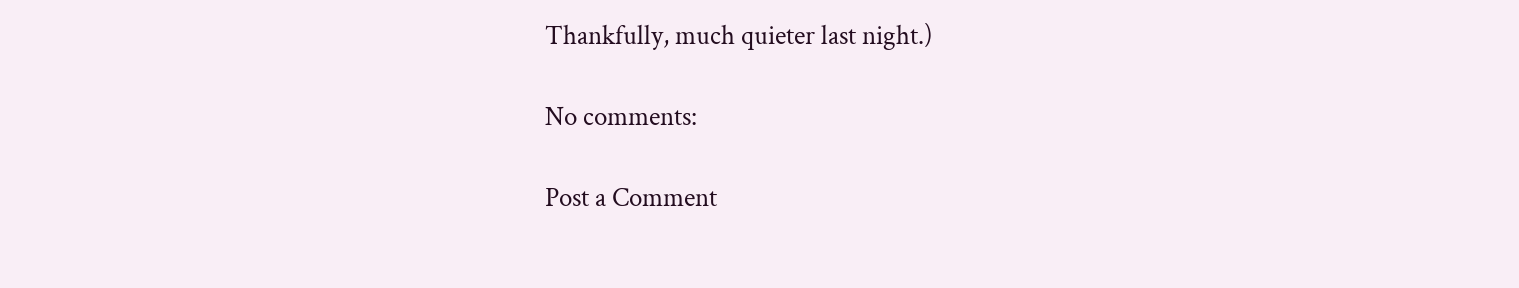Thankfully, much quieter last night.)

No comments:

Post a Comment